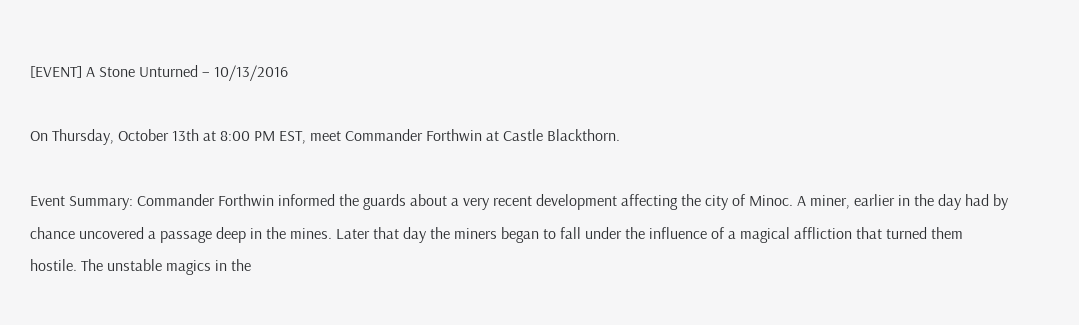[EVENT] A Stone Unturned – 10/13/2016

On Thursday, October 13th at 8:00 PM EST, meet Commander Forthwin at Castle Blackthorn.

Event Summary: Commander Forthwin informed the guards about a very recent development affecting the city of Minoc. A miner, earlier in the day had by chance uncovered a passage deep in the mines. Later that day the miners began to fall under the influence of a magical affliction that turned them hostile. The unstable magics in the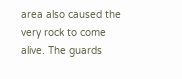area also caused the very rock to come alive. The guards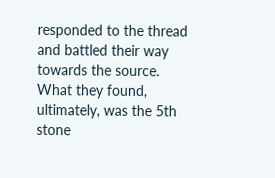responded to the thread and battled their way towards the source. What they found, ultimately, was the 5th stone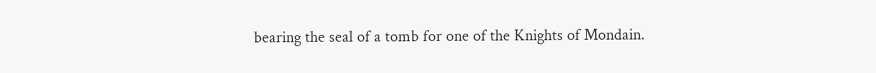bearing the seal of a tomb for one of the Knights of Mondain.